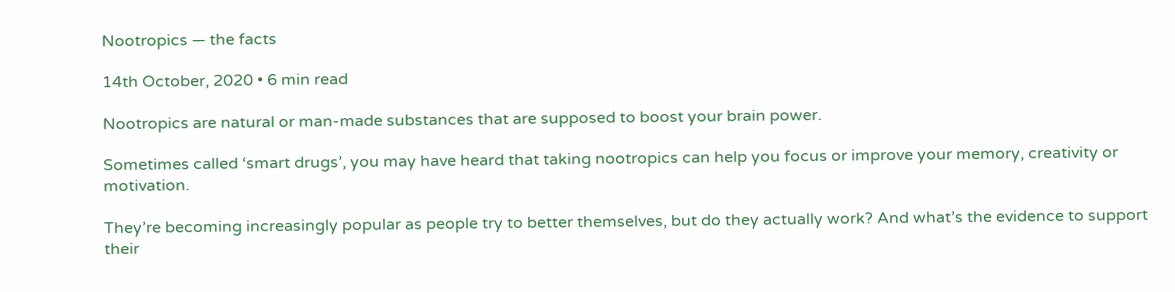Nootropics — the facts

14th October, 2020 • 6 min read

Nootropics are natural or man-made substances that are supposed to boost your brain power.

Sometimes called ‘smart drugs’, you may have heard that taking nootropics can help you focus or improve your memory, creativity or motivation.

They’re becoming increasingly popular as people try to better themselves, but do they actually work? And what’s the evidence to support their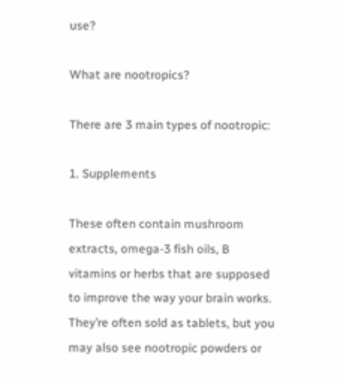use?

What are nootropics?

There are 3 main types of nootropic:

1. Supplements

These often contain mushroom extracts, omega-3 fish oils, B vitamins or herbs that are supposed to improve the way your brain works. They’re often sold as tablets, but you may also see nootropic powders or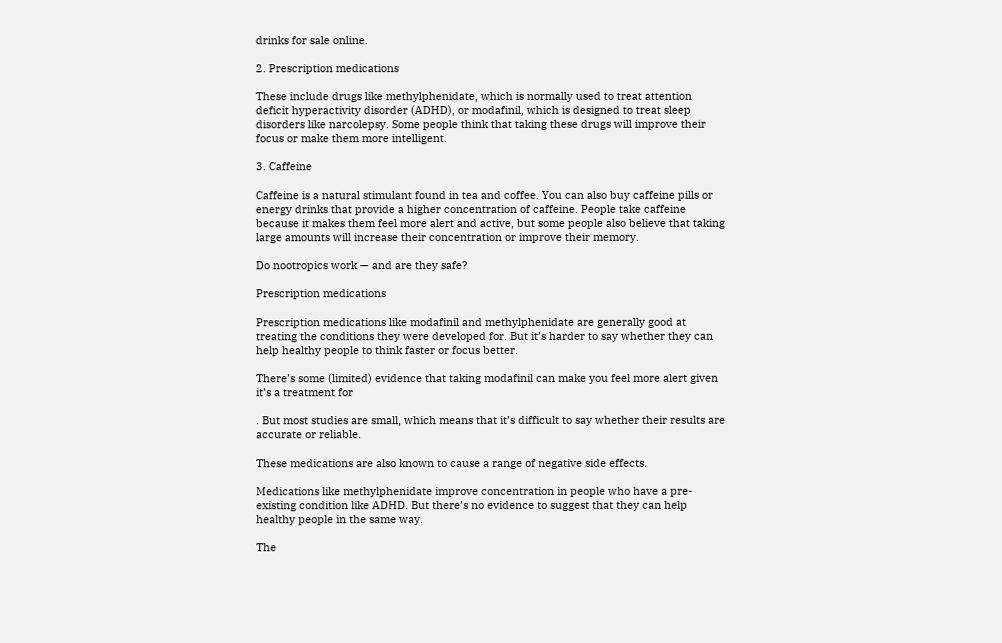drinks for sale online.

2. Prescription medications

These include drugs like methylphenidate, which is normally used to treat attention deficit hyperactivity disorder (ADHD), or modafinil, which is designed to treat sleep disorders like narcolepsy. Some people think that taking these drugs will improve their focus or make them more intelligent.

3. Caffeine

Caffeine is a natural stimulant found in tea and coffee. You can also buy caffeine pills or energy drinks that provide a higher concentration of caffeine. People take caffeine because it makes them feel more alert and active, but some people also believe that taking large amounts will increase their concentration or improve their memory.

Do nootropics work — and are they safe?

Prescription medications

Prescription medications like modafinil and methylphenidate are generally good at treating the conditions they were developed for. But it’s harder to say whether they can help healthy people to think faster or focus better.

There’s some (limited) evidence that taking modafinil can make you feel more alert given it’s a treatment for

. But most studies are small, which means that it’s difficult to say whether their results are accurate or reliable.

These medications are also known to cause a range of negative side effects.

Medications like methylphenidate improve concentration in people who have a pre-existing condition like ADHD. But there’s no evidence to suggest that they can help healthy people in the same way.

The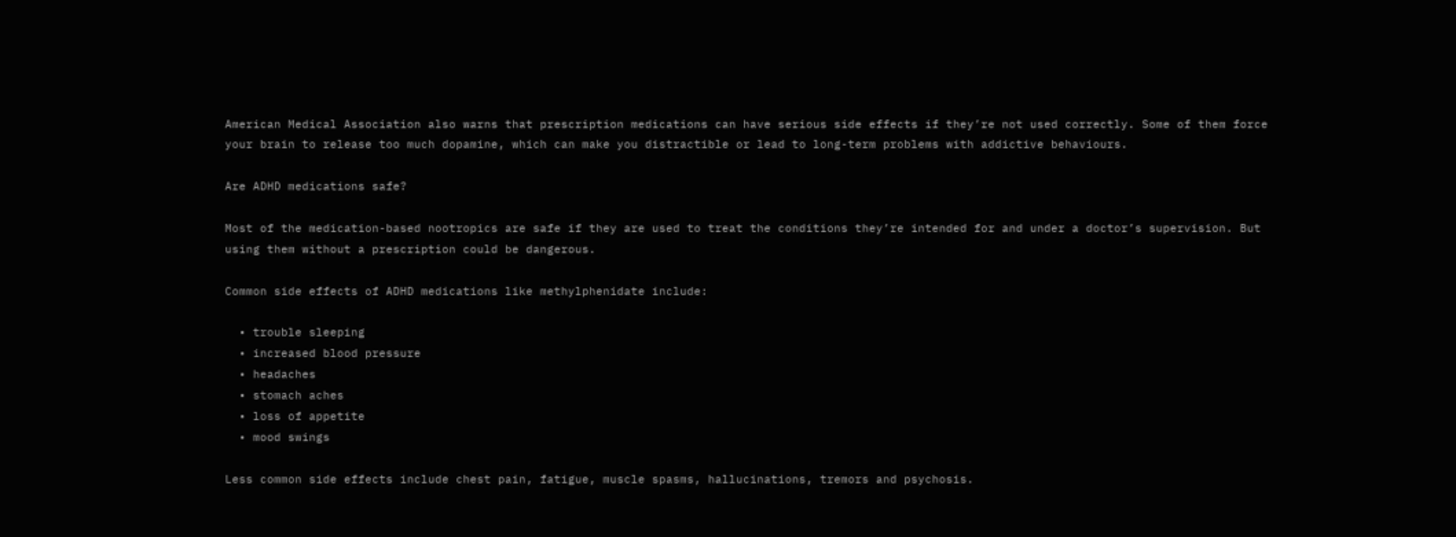American Medical Association also warns that prescription medications can have serious side effects if they’re not used correctly. Some of them force your brain to release too much dopamine, which can make you distractible or lead to long-term problems with addictive behaviours.

Are ADHD medications safe?

Most of the medication-based nootropics are safe if they are used to treat the conditions they’re intended for and under a doctor’s supervision. But using them without a prescription could be dangerous.

Common side effects of ADHD medications like methylphenidate include:

  • trouble sleeping
  • increased blood pressure
  • headaches
  • stomach aches
  • loss of appetite
  • mood swings

Less common side effects include chest pain, fatigue, muscle spasms, hallucinations, tremors and psychosis.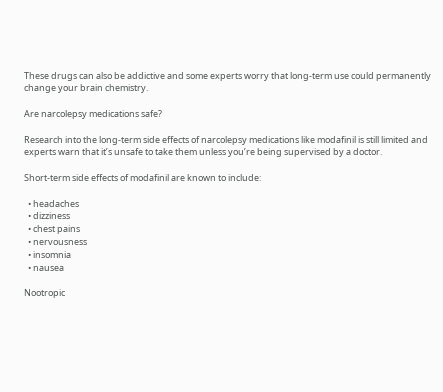These drugs can also be addictive and some experts worry that long-term use could permanently change your brain chemistry.

Are narcolepsy medications safe?

Research into the long-term side effects of narcolepsy medications like modafinil is still limited and experts warn that it’s unsafe to take them unless you’re being supervised by a doctor.

Short-term side effects of modafinil are known to include:

  • headaches
  • dizziness
  • chest pains
  • nervousness
  • insomnia
  • nausea

Nootropic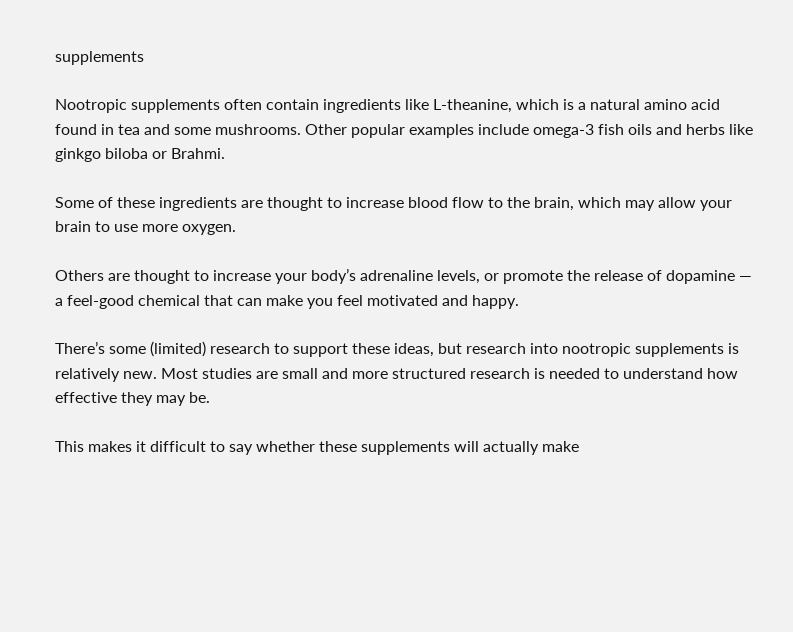supplements

Nootropic supplements often contain ingredients like L-theanine, which is a natural amino acid found in tea and some mushrooms. Other popular examples include omega-3 fish oils and herbs like ginkgo biloba or Brahmi.

Some of these ingredients are thought to increase blood flow to the brain, which may allow your brain to use more oxygen.

Others are thought to increase your body’s adrenaline levels, or promote the release of dopamine — a feel-good chemical that can make you feel motivated and happy.

There’s some (limited) research to support these ideas, but research into nootropic supplements is relatively new. Most studies are small and more structured research is needed to understand how effective they may be.

This makes it difficult to say whether these supplements will actually make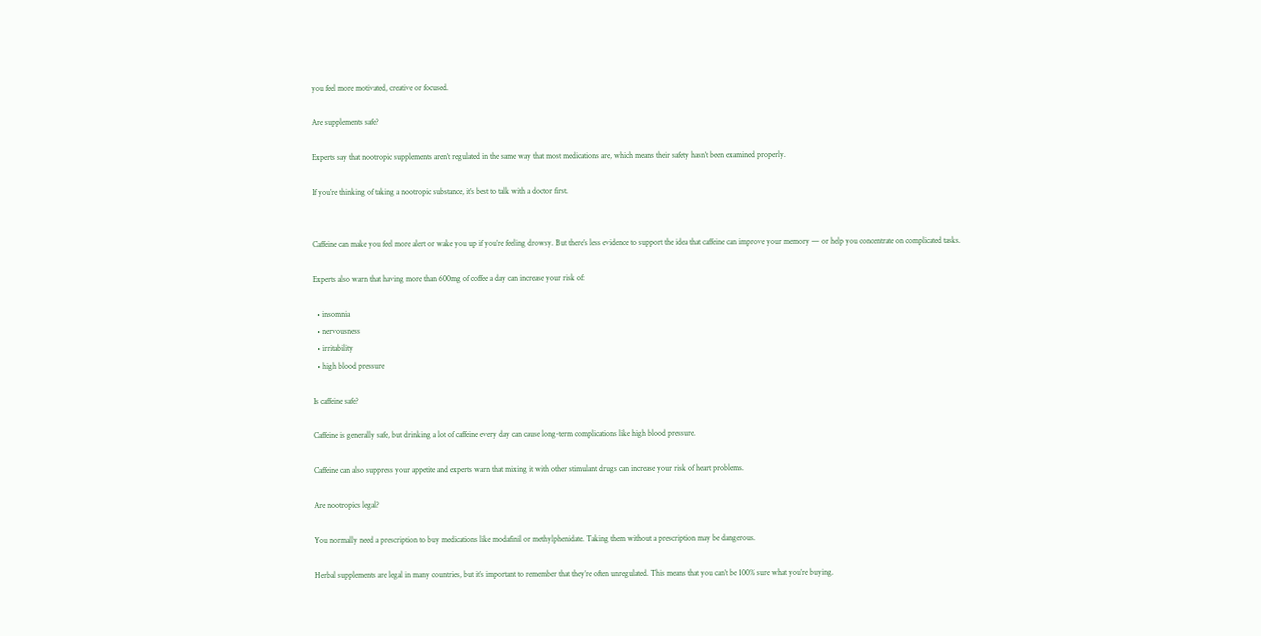you feel more motivated, creative or focused.

Are supplements safe?

Experts say that nootropic supplements aren’t regulated in the same way that most medications are, which means their safety hasn’t been examined properly.

If you’re thinking of taking a nootropic substance, it’s best to talk with a doctor first.


Caffeine can make you feel more alert or wake you up if you’re feeling drowsy. But there’s less evidence to support the idea that caffeine can improve your memory — or help you concentrate on complicated tasks.

Experts also warn that having more than 600mg of coffee a day can increase your risk of:

  • insomnia
  • nervousness
  • irritability
  • high blood pressure

Is caffeine safe?

Caffeine is generally safe, but drinking a lot of caffeine every day can cause long-term complications like high blood pressure.

Caffeine can also suppress your appetite and experts warn that mixing it with other stimulant drugs can increase your risk of heart problems.

Are nootropics legal?

You normally need a prescription to buy medications like modafinil or methylphenidate. Taking them without a prescription may be dangerous.

Herbal supplements are legal in many countries, but it’s important to remember that they’re often unregulated. This means that you can’t be 100% sure what you’re buying.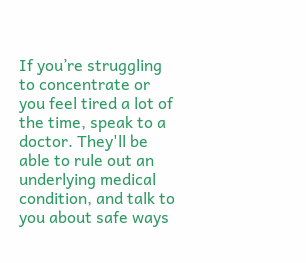If you’re struggling to concentrate or you feel tired a lot of the time, speak to a doctor. They'll be able to rule out an underlying medical condition, and talk to you about safe ways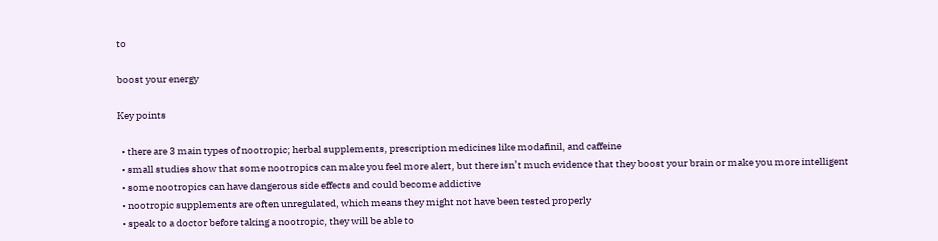to

boost your energy

Key points

  • there are 3 main types of nootropic; herbal supplements, prescription medicines like modafinil, and caffeine
  • small studies show that some nootropics can make you feel more alert, but there isn’t much evidence that they boost your brain or make you more intelligent
  • some nootropics can have dangerous side effects and could become addictive
  • nootropic supplements are often unregulated, which means they might not have been tested properly
  • speak to a doctor before taking a nootropic, they will be able to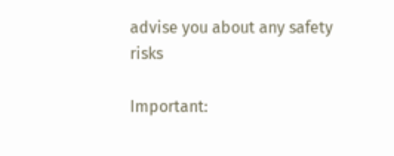advise you about any safety risks

Important: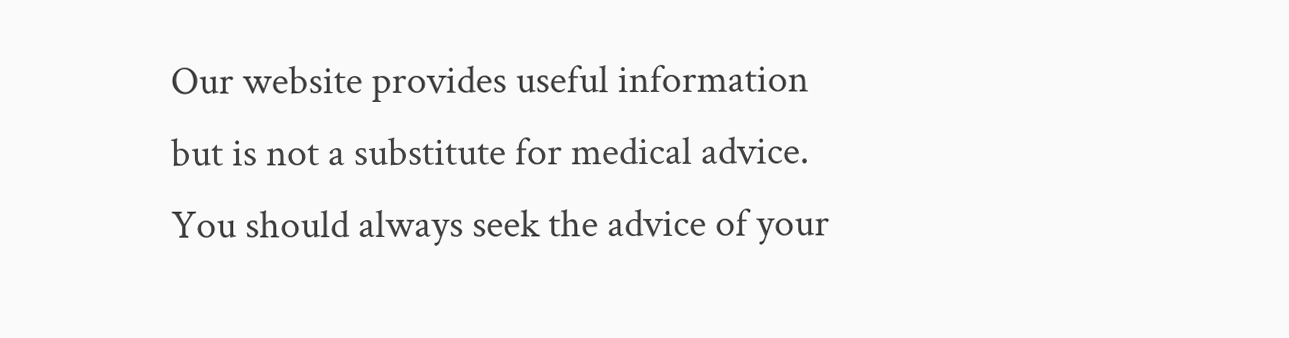Our website provides useful information but is not a substitute for medical advice. You should always seek the advice of your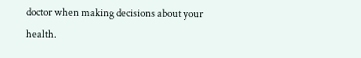doctor when making decisions about your health.